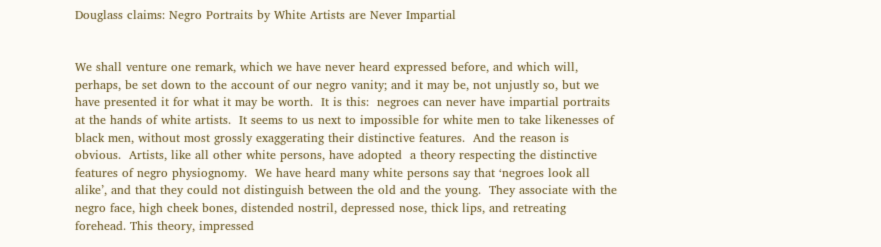Douglass claims: Negro Portraits by White Artists are Never Impartial


We shall venture one remark, which we have never heard expressed before, and which will, perhaps, be set down to the account of our negro vanity; and it may be, not unjustly so, but we have presented it for what it may be worth.  It is this:  negroes can never have impartial portraits at the hands of white artists.  It seems to us next to impossible for white men to take likenesses of black men, without most grossly exaggerating their distinctive features.  And the reason is obvious.  Artists, like all other white persons, have adopted  a theory respecting the distinctive features of negro physiognomy.  We have heard many white persons say that ‘negroes look all alike’, and that they could not distinguish between the old and the young.  They associate with the negro face, high cheek bones, distended nostril, depressed nose, thick lips, and retreating forehead. This theory, impressed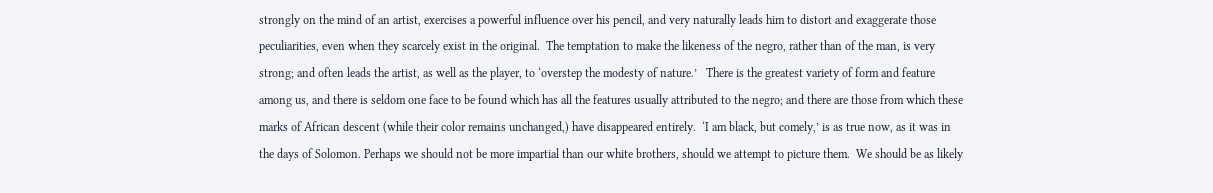strongly on the mind of an artist, exercises a powerful influence over his pencil, and very naturally leads him to distort and exaggerate those peculiarities, even when they scarcely exist in the original.  The temptation to make the likeness of the negro, rather than of the man, is very strong; and often leads the artist, as well as the player, to ‘overstep the modesty of nature.’   There is the greatest variety of form and feature among us, and there is seldom one face to be found which has all the features usually attributed to the negro; and there are those from which these marks of African descent (while their color remains unchanged,) have disappeared entirely.  ‘I am black, but comely,’ is as true now, as it was in the days of Solomon. Perhaps we should not be more impartial than our white brothers, should we attempt to picture them.  We should be as likely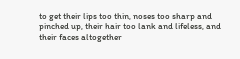to get their lips too thin, noses too sharp and pinched up, their hair too lank and lifeless, and their faces altogether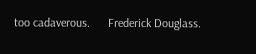too cadaverous.      Frederick Douglass.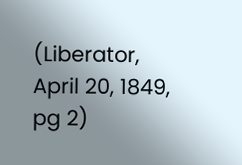(Liberator,  April 20, 1849, pg 2)